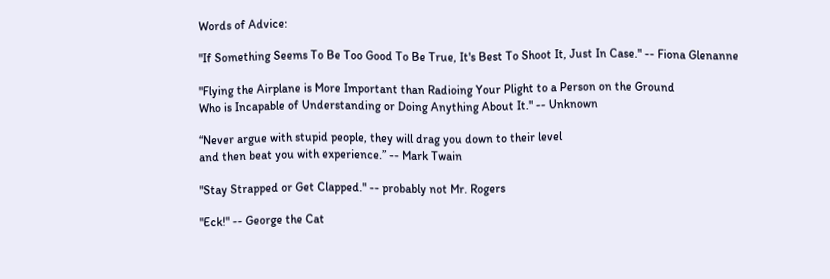Words of Advice:

"If Something Seems To Be Too Good To Be True, It's Best To Shoot It, Just In Case." -- Fiona Glenanne

"Flying the Airplane is More Important than Radioing Your Plight to a Person on the Ground
Who is Incapable of Understanding or Doing Anything About It." -- Unknown

“Never argue with stupid people, they will drag you down to their level
and then beat you with experience.” -- Mark Twain

"Stay Strapped or Get Clapped." -- probably not Mr. Rogers

"Eck!" -- George the Cat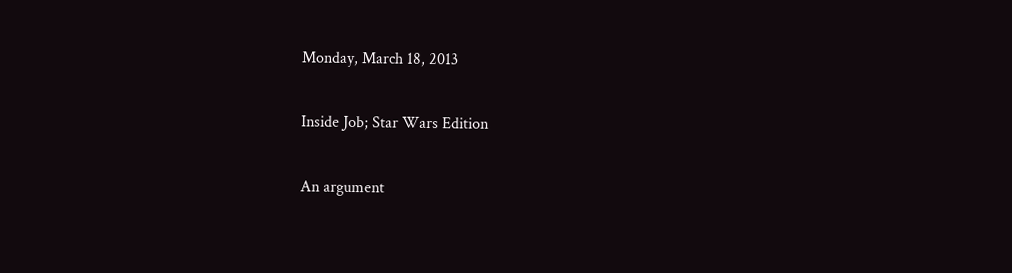Monday, March 18, 2013

Inside Job; Star Wars Edition

An argument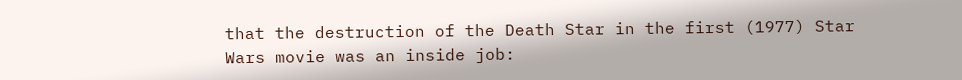that the destruction of the Death Star in the first (1977) Star Wars movie was an inside job: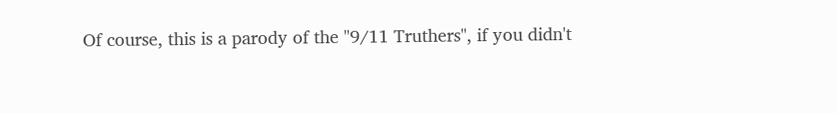Of course, this is a parody of the "9/11 Truthers", if you didn't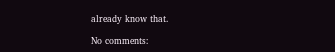already know that.

No comments: